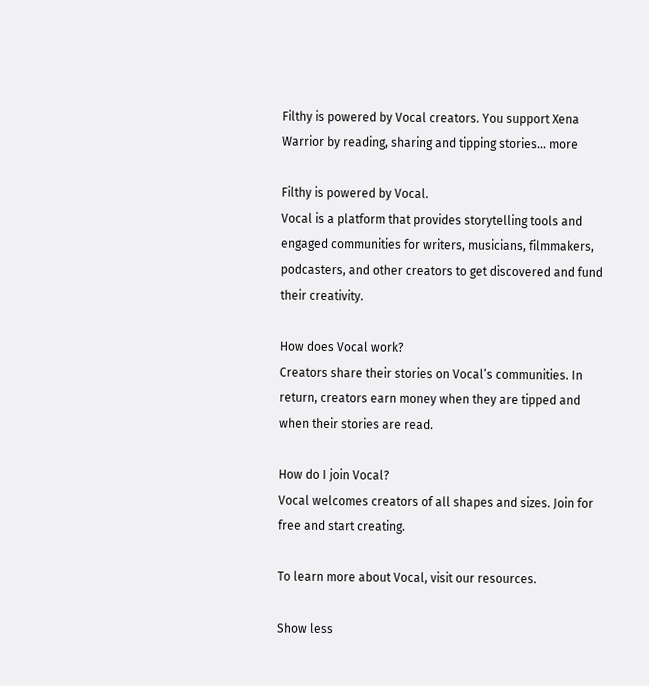Filthy is powered by Vocal creators. You support Xena Warrior by reading, sharing and tipping stories... more

Filthy is powered by Vocal.
Vocal is a platform that provides storytelling tools and engaged communities for writers, musicians, filmmakers, podcasters, and other creators to get discovered and fund their creativity.

How does Vocal work?
Creators share their stories on Vocal’s communities. In return, creators earn money when they are tipped and when their stories are read.

How do I join Vocal?
Vocal welcomes creators of all shapes and sizes. Join for free and start creating.

To learn more about Vocal, visit our resources.

Show less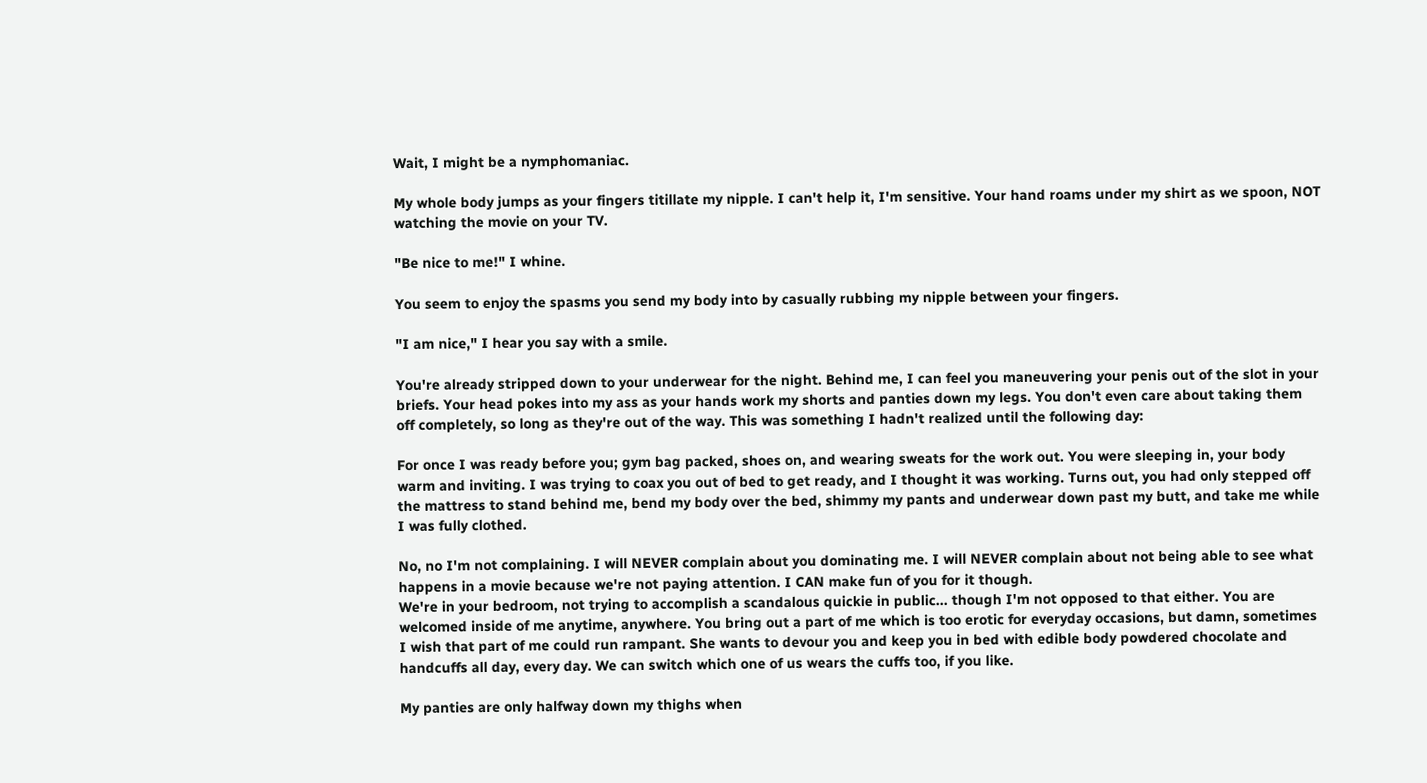Wait, I might be a nymphomaniac.

My whole body jumps as your fingers titillate my nipple. I can't help it, I'm sensitive. Your hand roams under my shirt as we spoon, NOT watching the movie on your TV.

"Be nice to me!" I whine.

You seem to enjoy the spasms you send my body into by casually rubbing my nipple between your fingers.

"I am nice," I hear you say with a smile.

You're already stripped down to your underwear for the night. Behind me, I can feel you maneuvering your penis out of the slot in your briefs. Your head pokes into my ass as your hands work my shorts and panties down my legs. You don't even care about taking them off completely, so long as they're out of the way. This was something I hadn't realized until the following day:

For once I was ready before you; gym bag packed, shoes on, and wearing sweats for the work out. You were sleeping in, your body warm and inviting. I was trying to coax you out of bed to get ready, and I thought it was working. Turns out, you had only stepped off the mattress to stand behind me, bend my body over the bed, shimmy my pants and underwear down past my butt, and take me while I was fully clothed.

No, no I'm not complaining. I will NEVER complain about you dominating me. I will NEVER complain about not being able to see what happens in a movie because we're not paying attention. I CAN make fun of you for it though.
We're in your bedroom, not trying to accomplish a scandalous quickie in public... though I'm not opposed to that either. You are welcomed inside of me anytime, anywhere. You bring out a part of me which is too erotic for everyday occasions, but damn, sometimes I wish that part of me could run rampant. She wants to devour you and keep you in bed with edible body powdered chocolate and handcuffs all day, every day. We can switch which one of us wears the cuffs too, if you like.

My panties are only halfway down my thighs when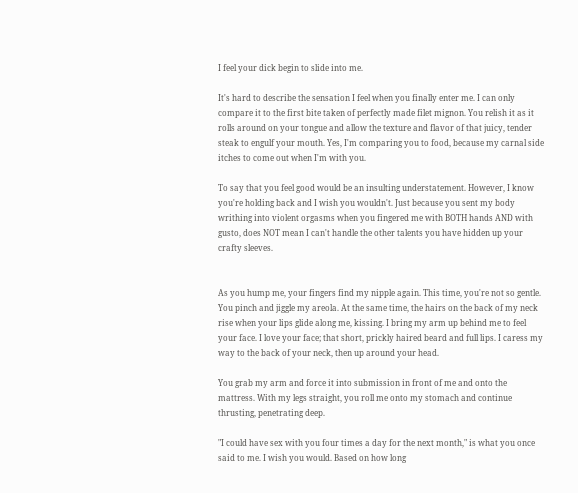I feel your dick begin to slide into me.

It's hard to describe the sensation I feel when you finally enter me. I can only compare it to the first bite taken of perfectly made filet mignon. You relish it as it rolls around on your tongue and allow the texture and flavor of that juicy, tender steak to engulf your mouth. Yes, I'm comparing you to food, because my carnal side itches to come out when I'm with you.

To say that you feel good would be an insulting understatement. However, I know you're holding back and I wish you wouldn't. Just because you sent my body writhing into violent orgasms when you fingered me with BOTH hands AND with gusto, does NOT mean I can't handle the other talents you have hidden up your crafty sleeves.


As you hump me, your fingers find my nipple again. This time, you're not so gentle. You pinch and jiggle my areola. At the same time, the hairs on the back of my neck rise when your lips glide along me, kissing. I bring my arm up behind me to feel your face. I love your face; that short, prickly haired beard and full lips. I caress my way to the back of your neck, then up around your head.

You grab my arm and force it into submission in front of me and onto the mattress. With my legs straight, you roll me onto my stomach and continue thrusting, penetrating deep.

"I could have sex with you four times a day for the next month," is what you once said to me. I wish you would. Based on how long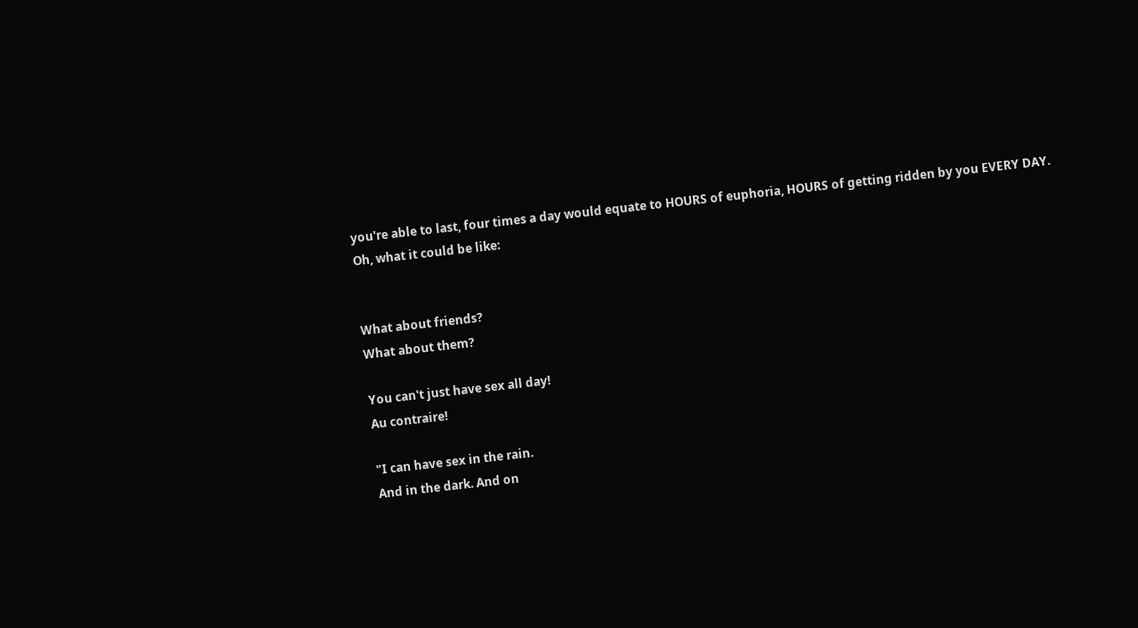you're able to last, four times a day would equate to HOURS of euphoria, HOURS of getting ridden by you EVERY DAY.
Oh, what it could be like:


What about friends?
What about them?

You can't just have sex all day!
Au contraire!

"I can have sex in the rain.
And in the dark. And on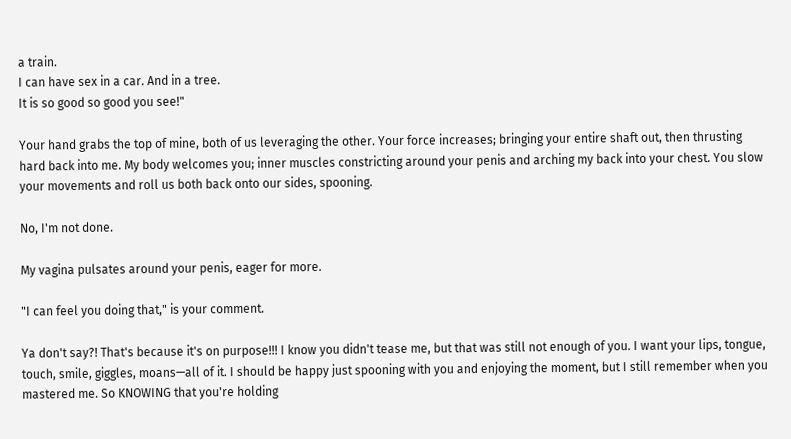a train.
I can have sex in a car. And in a tree.
It is so good so good you see!"

Your hand grabs the top of mine, both of us leveraging the other. Your force increases; bringing your entire shaft out, then thrusting hard back into me. My body welcomes you; inner muscles constricting around your penis and arching my back into your chest. You slow your movements and roll us both back onto our sides, spooning.

No, I'm not done.

My vagina pulsates around your penis, eager for more.

"I can feel you doing that," is your comment.

Ya don't say?! That's because it's on purpose!!! I know you didn't tease me, but that was still not enough of you. I want your lips, tongue, touch, smile, giggles, moans—all of it. I should be happy just spooning with you and enjoying the moment, but I still remember when you mastered me. So KNOWING that you're holding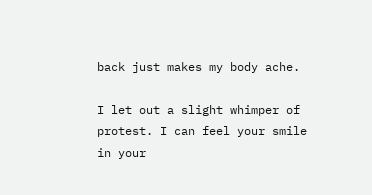back just makes my body ache.

I let out a slight whimper of protest. I can feel your smile in your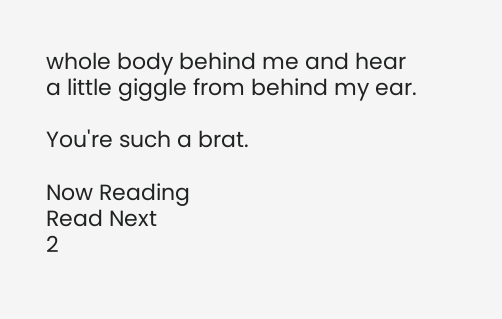whole body behind me and hear a little giggle from behind my ear.

You're such a brat.

Now Reading
Read Next
2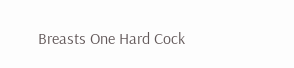Breasts One Hard Cock